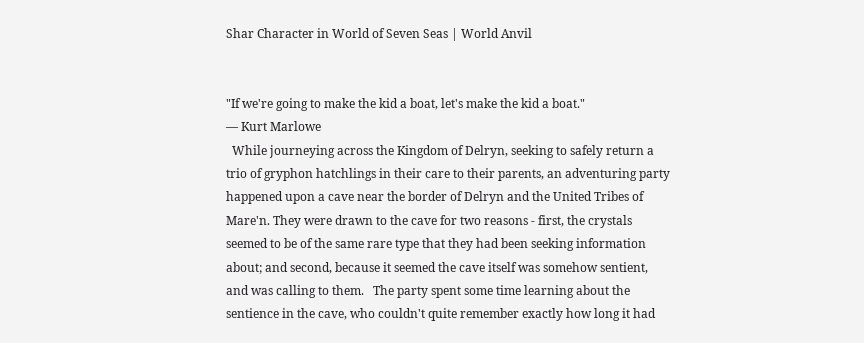Shar Character in World of Seven Seas | World Anvil


"If we're going to make the kid a boat, let's make the kid a boat."
— Kurt Marlowe
  While journeying across the Kingdom of Delryn, seeking to safely return a trio of gryphon hatchlings in their care to their parents, an adventuring party happened upon a cave near the border of Delryn and the United Tribes of Mare'n. They were drawn to the cave for two reasons - first, the crystals seemed to be of the same rare type that they had been seeking information about; and second, because it seemed the cave itself was somehow sentient, and was calling to them.   The party spent some time learning about the sentience in the cave, who couldn't quite remember exactly how long it had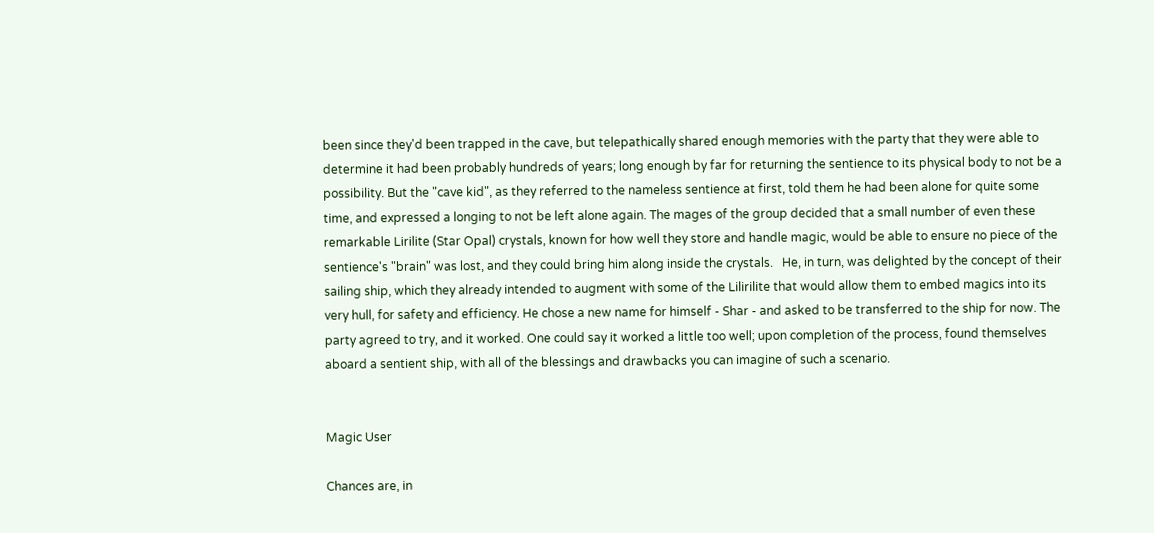been since they'd been trapped in the cave, but telepathically shared enough memories with the party that they were able to determine it had been probably hundreds of years; long enough by far for returning the sentience to its physical body to not be a possibility. But the "cave kid", as they referred to the nameless sentience at first, told them he had been alone for quite some time, and expressed a longing to not be left alone again. The mages of the group decided that a small number of even these remarkable Lirilite (Star Opal) crystals, known for how well they store and handle magic, would be able to ensure no piece of the sentience's "brain" was lost, and they could bring him along inside the crystals.   He, in turn, was delighted by the concept of their sailing ship, which they already intended to augment with some of the Lilirilite that would allow them to embed magics into its very hull, for safety and efficiency. He chose a new name for himself - Shar - and asked to be transferred to the ship for now. The party agreed to try, and it worked. One could say it worked a little too well; upon completion of the process, found themselves aboard a sentient ship, with all of the blessings and drawbacks you can imagine of such a scenario.


Magic User

Chances are, in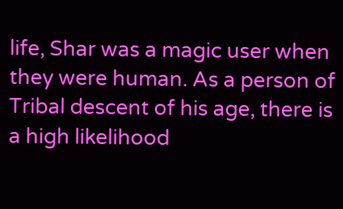life, Shar was a magic user when they were human. As a person of Tribal descent of his age, there is a high likelihood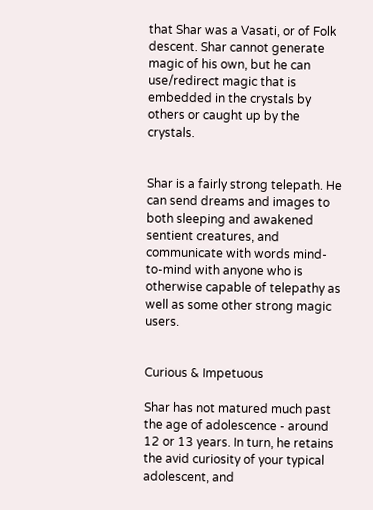that Shar was a Vasati, or of Folk descent. Shar cannot generate magic of his own, but he can use/redirect magic that is embedded in the crystals by others or caught up by the crystals.


Shar is a fairly strong telepath. He can send dreams and images to both sleeping and awakened sentient creatures, and communicate with words mind-to-mind with anyone who is otherwise capable of telepathy as well as some other strong magic users.


Curious & Impetuous

Shar has not matured much past the age of adolescence - around 12 or 13 years. In turn, he retains the avid curiosity of your typical adolescent, and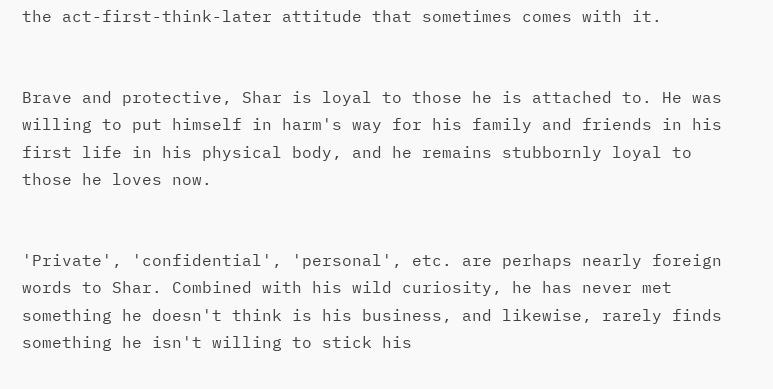the act-first-think-later attitude that sometimes comes with it.


Brave and protective, Shar is loyal to those he is attached to. He was willing to put himself in harm's way for his family and friends in his first life in his physical body, and he remains stubbornly loyal to those he loves now.


'Private', 'confidential', 'personal', etc. are perhaps nearly foreign words to Shar. Combined with his wild curiosity, he has never met something he doesn't think is his business, and likewise, rarely finds something he isn't willing to stick his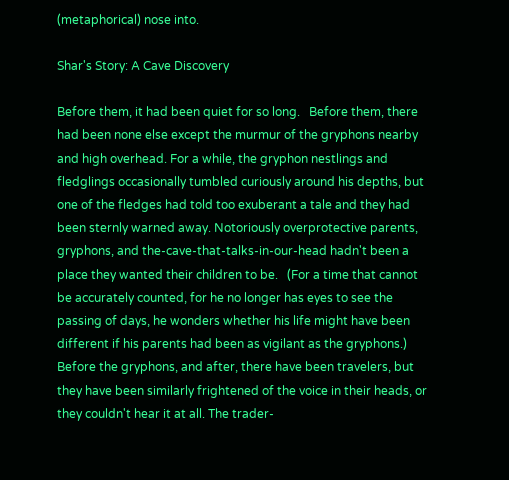(metaphorical) nose into.

Shar's Story: A Cave Discovery

Before them, it had been quiet for so long.   Before them, there had been none else except the murmur of the gryphons nearby and high overhead. For a while, the gryphon nestlings and fledglings occasionally tumbled curiously around his depths, but one of the fledges had told too exuberant a tale and they had been sternly warned away. Notoriously overprotective parents, gryphons, and the-cave-that-talks-in-our-head hadn't been a place they wanted their children to be.   (For a time that cannot be accurately counted, for he no longer has eyes to see the passing of days, he wonders whether his life might have been different if his parents had been as vigilant as the gryphons.)   Before the gryphons, and after, there have been travelers, but they have been similarly frightened of the voice in their heads, or they couldn't hear it at all. The trader-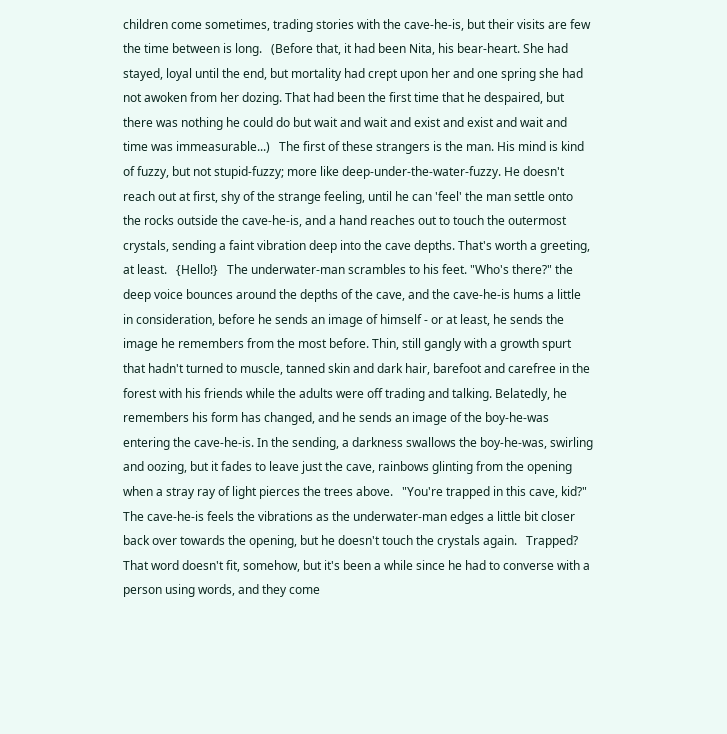children come sometimes, trading stories with the cave-he-is, but their visits are few the time between is long.   (Before that, it had been Nita, his bear-heart. She had stayed, loyal until the end, but mortality had crept upon her and one spring she had not awoken from her dozing. That had been the first time that he despaired, but there was nothing he could do but wait and wait and exist and exist and wait and time was immeasurable...)   The first of these strangers is the man. His mind is kind of fuzzy, but not stupid-fuzzy; more like deep-under-the-water-fuzzy. He doesn't reach out at first, shy of the strange feeling, until he can 'feel' the man settle onto the rocks outside the cave-he-is, and a hand reaches out to touch the outermost crystals, sending a faint vibration deep into the cave depths. That's worth a greeting, at least.   {Hello!}   The underwater-man scrambles to his feet. "Who's there?" the deep voice bounces around the depths of the cave, and the cave-he-is hums a little in consideration, before he sends an image of himself - or at least, he sends the image he remembers from the most before. Thin, still gangly with a growth spurt that hadn't turned to muscle, tanned skin and dark hair, barefoot and carefree in the forest with his friends while the adults were off trading and talking. Belatedly, he remembers his form has changed, and he sends an image of the boy-he-was entering the cave-he-is. In the sending, a darkness swallows the boy-he-was, swirling and oozing, but it fades to leave just the cave, rainbows glinting from the opening when a stray ray of light pierces the trees above.   "You're trapped in this cave, kid?" The cave-he-is feels the vibrations as the underwater-man edges a little bit closer back over towards the opening, but he doesn't touch the crystals again.   Trapped? That word doesn't fit, somehow, but it's been a while since he had to converse with a person using words, and they come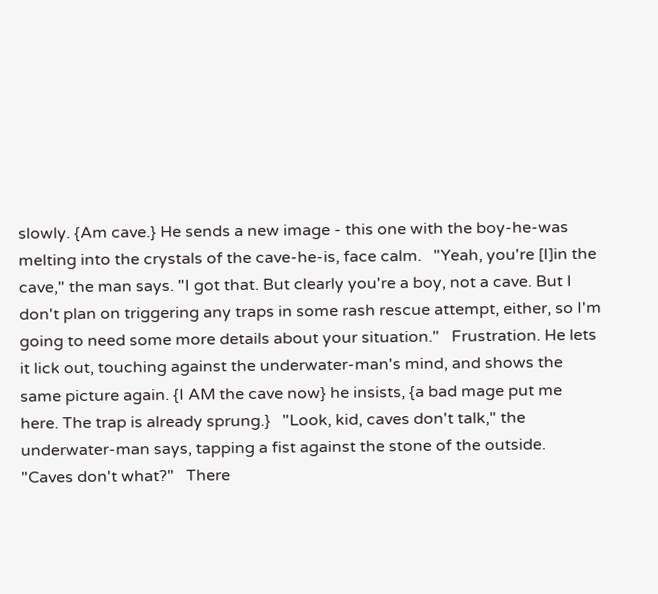slowly. {Am cave.} He sends a new image - this one with the boy-he-was melting into the crystals of the cave-he-is, face calm.   "Yeah, you're [I]in the cave," the man says. "I got that. But clearly you're a boy, not a cave. But I don't plan on triggering any traps in some rash rescue attempt, either, so I'm going to need some more details about your situation."   Frustration. He lets it lick out, touching against the underwater-man's mind, and shows the same picture again. {I AM the cave now} he insists, {a bad mage put me here. The trap is already sprung.}   "Look, kid, caves don't talk," the underwater-man says, tapping a fist against the stone of the outside.   "Caves don't what?"   There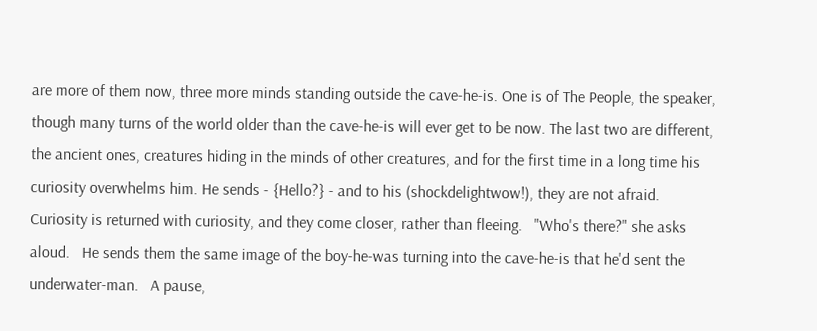are more of them now, three more minds standing outside the cave-he-is. One is of The People, the speaker, though many turns of the world older than the cave-he-is will ever get to be now. The last two are different, the ancient ones, creatures hiding in the minds of other creatures, and for the first time in a long time his curiosity overwhelms him. He sends - {Hello?} - and to his (shockdelightwow!), they are not afraid. Curiosity is returned with curiosity, and they come closer, rather than fleeing.   "Who's there?" she asks aloud.   He sends them the same image of the boy-he-was turning into the cave-he-is that he'd sent the underwater-man.   A pause,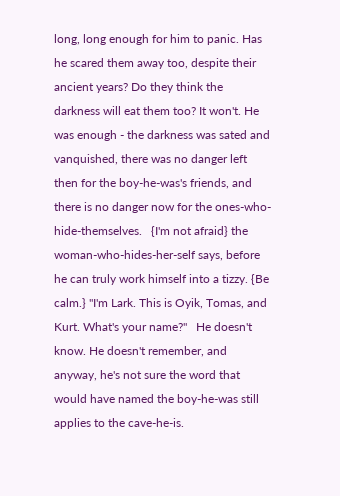long, long enough for him to panic. Has he scared them away too, despite their ancient years? Do they think the darkness will eat them too? It won't. He was enough - the darkness was sated and vanquished, there was no danger left then for the boy-he-was's friends, and there is no danger now for the ones-who-hide-themselves.   {I'm not afraid} the woman-who-hides-her-self says, before he can truly work himself into a tizzy. {Be calm.} "I'm Lark. This is Oyik, Tomas, and Kurt. What's your name?"   He doesn't know. He doesn't remember, and anyway, he's not sure the word that would have named the boy-he-was still applies to the cave-he-is.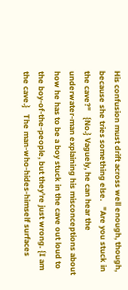His confusion must drift across well enough, though, because she tries something else.   "Are you stuck in the cave?"   {No.} Vaguely, he can hear the underwater-man explaining his misconceptions about how he has to be a boy stuck in the cave out loud to the boy-of-the-people, but they're just wrong. {I am the cave.}   The man-who-hides-himself surfaces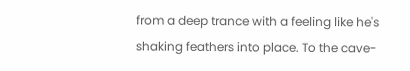from a deep trance with a feeling like he's shaking feathers into place. To the cave-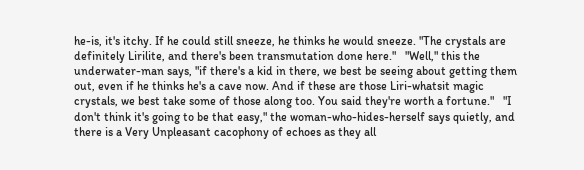he-is, it's itchy. If he could still sneeze, he thinks he would sneeze. "The crystals are definitely Lirilite, and there's been transmutation done here."   "Well," this the underwater-man says, "if there's a kid in there, we best be seeing about getting them out, even if he thinks he's a cave now. And if these are those Liri-whatsit magic crystals, we best take some of those along too. You said they're worth a fortune."   "I don't think it's going to be that easy," the woman-who-hides-herself says quietly, and there is a Very Unpleasant cacophony of echoes as they all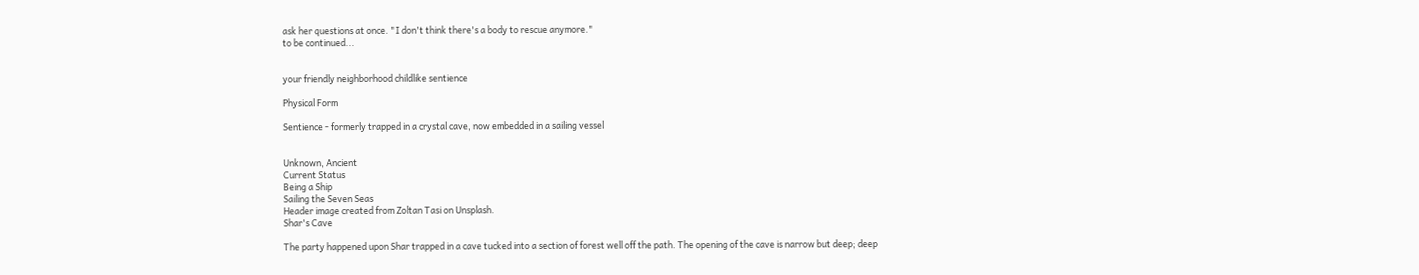ask her questions at once. "I don't think there's a body to rescue anymore."
to be continued...


your friendly neighborhood childlike sentience

Physical Form

Sentience - formerly trapped in a crystal cave, now embedded in a sailing vessel


Unknown, Ancient
Current Status
Being a Ship
Sailing the Seven Seas
Header image created from Zoltan Tasi on Unsplash.
Shar's Cave

The party happened upon Shar trapped in a cave tucked into a section of forest well off the path. The opening of the cave is narrow but deep; deep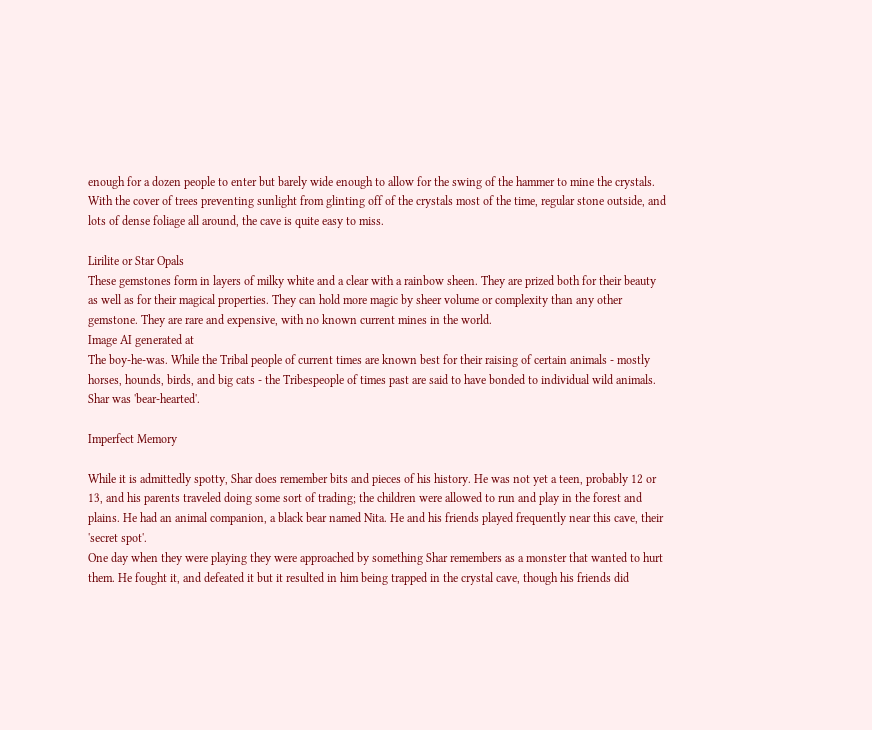enough for a dozen people to enter but barely wide enough to allow for the swing of the hammer to mine the crystals. With the cover of trees preventing sunlight from glinting off of the crystals most of the time, regular stone outside, and lots of dense foliage all around, the cave is quite easy to miss.

Lirilite or Star Opals
These gemstones form in layers of milky white and a clear with a rainbow sheen. They are prized both for their beauty as well as for their magical properties. They can hold more magic by sheer volume or complexity than any other gemstone. They are rare and expensive, with no known current mines in the world.
Image AI generated at
The boy-he-was. While the Tribal people of current times are known best for their raising of certain animals - mostly horses, hounds, birds, and big cats - the Tribespeople of times past are said to have bonded to individual wild animals. Shar was 'bear-hearted'.

Imperfect Memory

While it is admittedly spotty, Shar does remember bits and pieces of his history. He was not yet a teen, probably 12 or 13, and his parents traveled doing some sort of trading; the children were allowed to run and play in the forest and plains. He had an animal companion, a black bear named Nita. He and his friends played frequently near this cave, their 'secret spot'.
One day when they were playing they were approached by something Shar remembers as a monster that wanted to hurt them. He fought it, and defeated it but it resulted in him being trapped in the crystal cave, though his friends did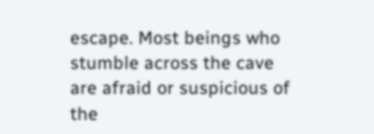escape. Most beings who stumble across the cave are afraid or suspicious of the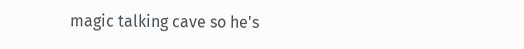magic talking cave so he's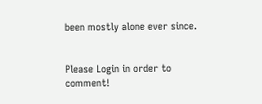been mostly alone ever since.


Please Login in order to comment!